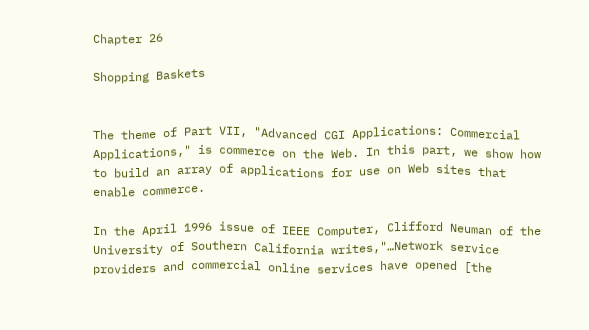Chapter 26

Shopping Baskets


The theme of Part VII, "Advanced CGI Applications: Commercial Applications," is commerce on the Web. In this part, we show how to build an array of applications for use on Web sites that enable commerce.

In the April 1996 issue of IEEE Computer, Clifford Neuman of the University of Southern California writes,"…Network service providers and commercial online services have opened [the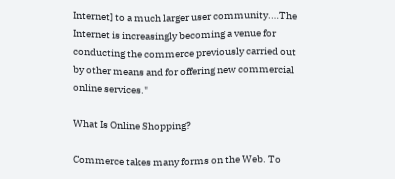Internet] to a much larger user community.…The Internet is increasingly becoming a venue for conducting the commerce previously carried out by other means and for offering new commercial online services."

What Is Online Shopping?

Commerce takes many forms on the Web. To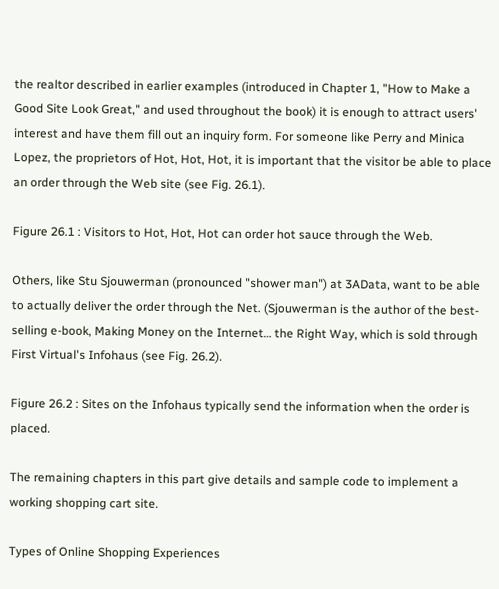the realtor described in earlier examples (introduced in Chapter 1, "How to Make a Good Site Look Great," and used throughout the book) it is enough to attract users' interest and have them fill out an inquiry form. For someone like Perry and Minica Lopez, the proprietors of Hot, Hot, Hot, it is important that the visitor be able to place an order through the Web site (see Fig. 26.1).

Figure 26.1 : Visitors to Hot, Hot, Hot can order hot sauce through the Web.

Others, like Stu Sjouwerman (pronounced "shower man") at 3AData, want to be able to actually deliver the order through the Net. (Sjouwerman is the author of the best-selling e-book, Making Money on the Internet… the Right Way, which is sold through First Virtual's Infohaus (see Fig. 26.2).

Figure 26.2 : Sites on the Infohaus typically send the information when the order is placed.

The remaining chapters in this part give details and sample code to implement a working shopping cart site.

Types of Online Shopping Experiences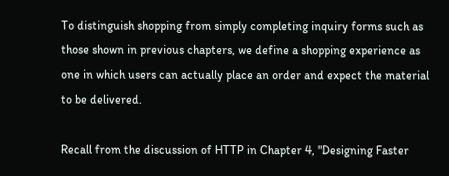To distinguish shopping from simply completing inquiry forms such as those shown in previous chapters, we define a shopping experience as one in which users can actually place an order and expect the material to be delivered.

Recall from the discussion of HTTP in Chapter 4, "Designing Faster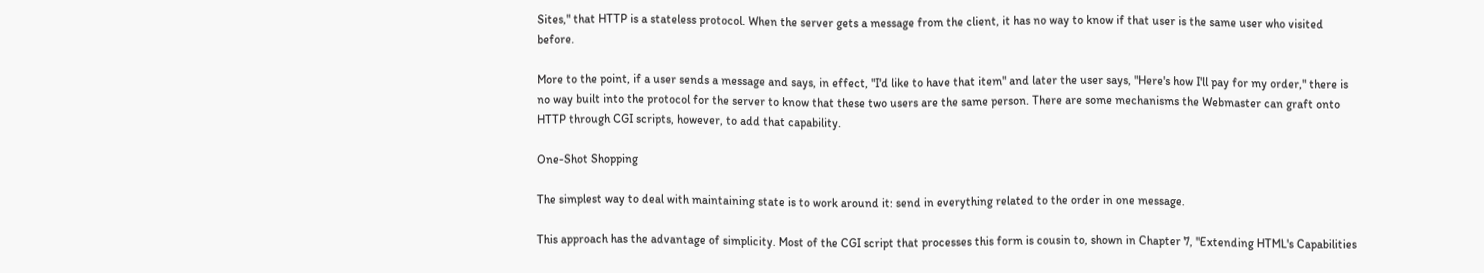Sites," that HTTP is a stateless protocol. When the server gets a message from the client, it has no way to know if that user is the same user who visited before.

More to the point, if a user sends a message and says, in effect, "I'd like to have that item" and later the user says, "Here's how I'll pay for my order," there is no way built into the protocol for the server to know that these two users are the same person. There are some mechanisms the Webmaster can graft onto HTTP through CGI scripts, however, to add that capability.

One-Shot Shopping

The simplest way to deal with maintaining state is to work around it: send in everything related to the order in one message.

This approach has the advantage of simplicity. Most of the CGI script that processes this form is cousin to, shown in Chapter 7, "Extending HTML's Capabilities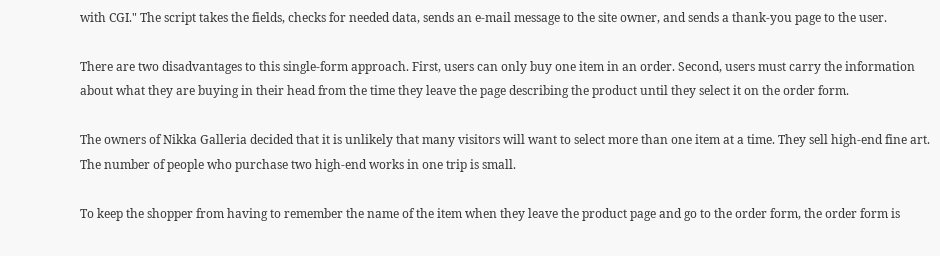with CGI." The script takes the fields, checks for needed data, sends an e-mail message to the site owner, and sends a thank-you page to the user.

There are two disadvantages to this single-form approach. First, users can only buy one item in an order. Second, users must carry the information about what they are buying in their head from the time they leave the page describing the product until they select it on the order form.

The owners of Nikka Galleria decided that it is unlikely that many visitors will want to select more than one item at a time. They sell high-end fine art. The number of people who purchase two high-end works in one trip is small.

To keep the shopper from having to remember the name of the item when they leave the product page and go to the order form, the order form is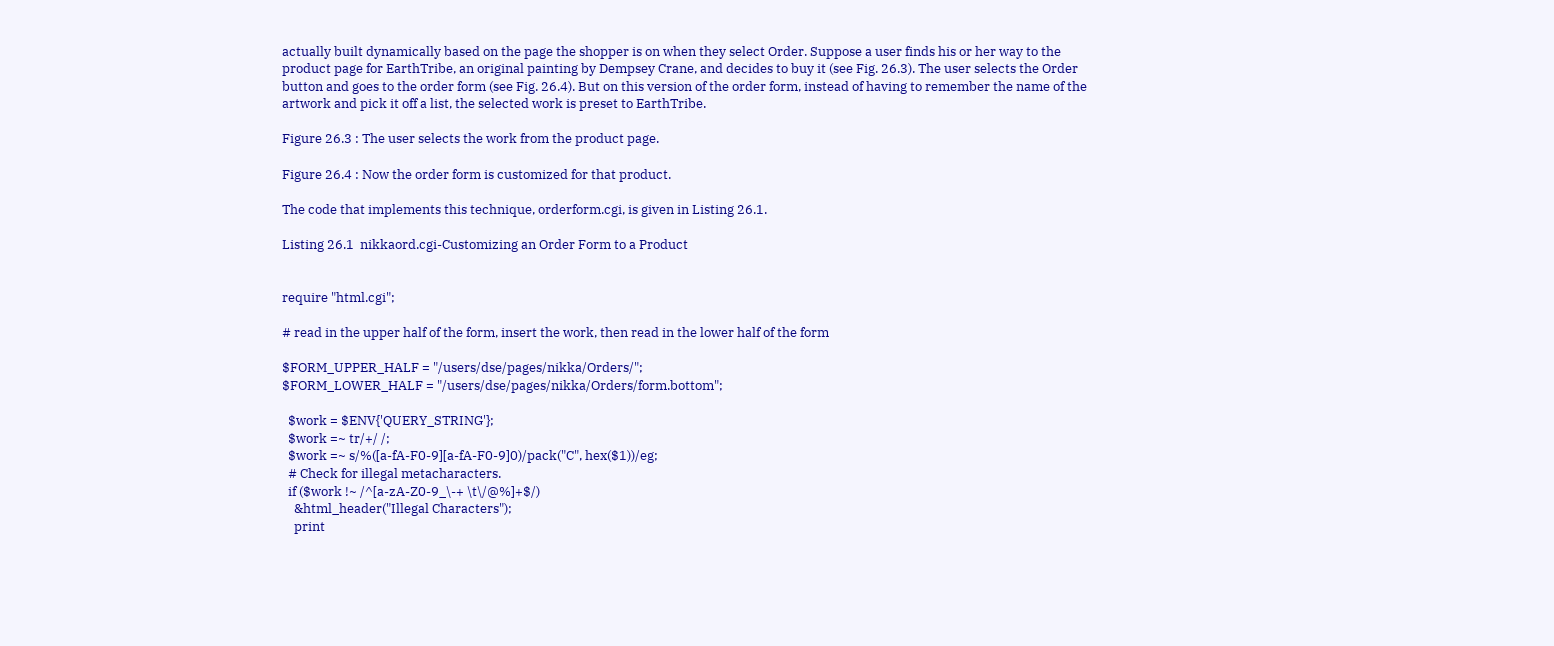actually built dynamically based on the page the shopper is on when they select Order. Suppose a user finds his or her way to the product page for EarthTribe, an original painting by Dempsey Crane, and decides to buy it (see Fig. 26.3). The user selects the Order button and goes to the order form (see Fig. 26.4). But on this version of the order form, instead of having to remember the name of the artwork and pick it off a list, the selected work is preset to EarthTribe.

Figure 26.3 : The user selects the work from the product page.

Figure 26.4 : Now the order form is customized for that product.

The code that implements this technique, orderform.cgi, is given in Listing 26.1.

Listing 26.1  nikkaord.cgi-Customizing an Order Form to a Product


require "html.cgi";

# read in the upper half of the form, insert the work, then read in the lower half of the form

$FORM_UPPER_HALF = "/users/dse/pages/nikka/Orders/";
$FORM_LOWER_HALF = "/users/dse/pages/nikka/Orders/form.bottom";

  $work = $ENV{'QUERY_STRING'};
  $work =~ tr/+/ /;
  $work =~ s/%([a-fA-F0-9][a-fA-F0-9]0)/pack("C", hex($1))/eg;
  # Check for illegal metacharacters.
  if ($work !~ /^[a-zA-Z0-9_\-+ \t\/@%]+$/)
    &html_header("Illegal Characters");
    print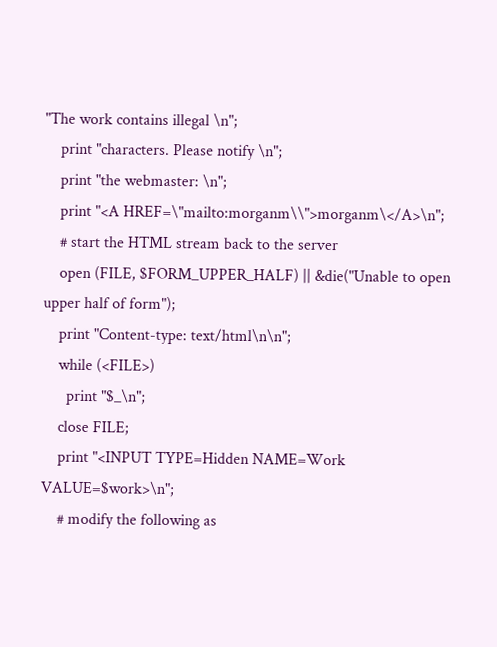"The work contains illegal \n";
    print "characters. Please notify \n";
    print "the webmaster: \n";
    print "<A HREF=\"mailto:morganm\\">morganm\</A>\n";
    # start the HTML stream back to the server
    open (FILE, $FORM_UPPER_HALF) || &die("Unable to open upper half of form");
    print "Content-type: text/html\n\n";
    while (<FILE>)
      print "$_\n";
    close FILE;
    print "<INPUT TYPE=Hidden NAME=Work VALUE=$work>\n";
    # modify the following as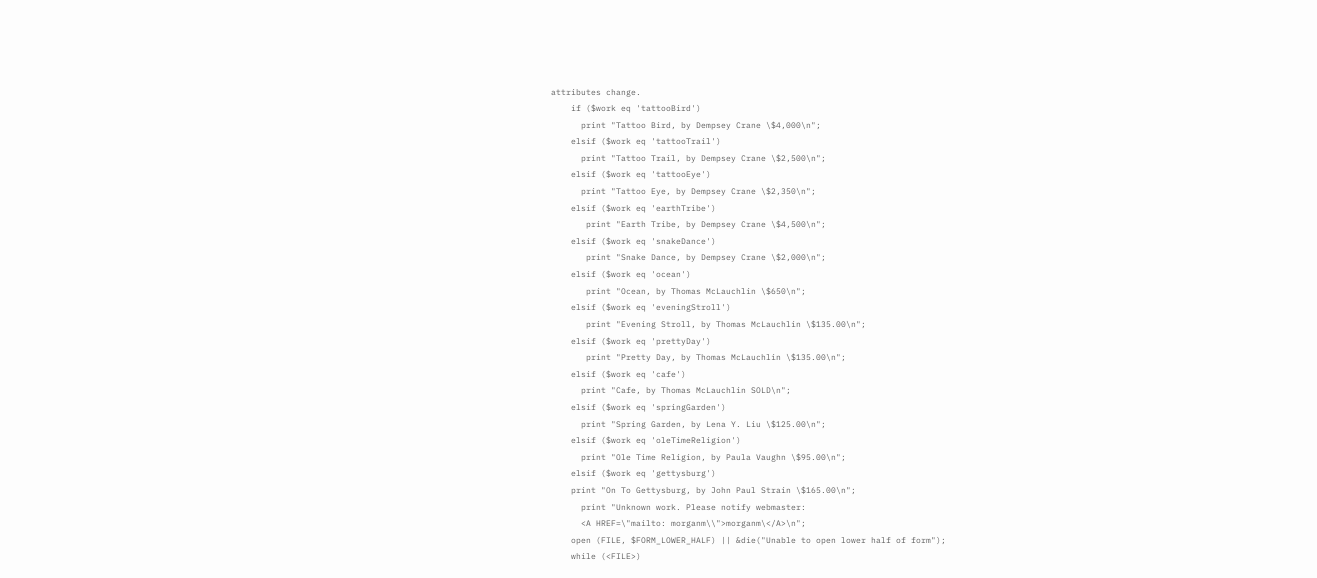attributes change.
    if ($work eq 'tattooBird')
      print "Tattoo Bird, by Dempsey Crane \$4,000\n";
    elsif ($work eq 'tattooTrail')
      print "Tattoo Trail, by Dempsey Crane \$2,500\n";
    elsif ($work eq 'tattooEye')
      print "Tattoo Eye, by Dempsey Crane \$2,350\n";
    elsif ($work eq 'earthTribe')
       print "Earth Tribe, by Dempsey Crane \$4,500\n";
    elsif ($work eq 'snakeDance')
       print "Snake Dance, by Dempsey Crane \$2,000\n";
    elsif ($work eq 'ocean')
       print "Ocean, by Thomas McLauchlin \$650\n";
    elsif ($work eq 'eveningStroll')
       print "Evening Stroll, by Thomas McLauchlin \$135.00\n";
    elsif ($work eq 'prettyDay')
       print "Pretty Day, by Thomas McLauchlin \$135.00\n";
    elsif ($work eq 'cafe')
      print "Cafe, by Thomas McLauchlin SOLD\n";
    elsif ($work eq 'springGarden')
      print "Spring Garden, by Lena Y. Liu \$125.00\n";
    elsif ($work eq 'oleTimeReligion')
      print "Ole Time Religion, by Paula Vaughn \$95.00\n";
    elsif ($work eq 'gettysburg')
    print "On To Gettysburg, by John Paul Strain \$165.00\n";
      print "Unknown work. Please notify webmaster:
      <A HREF=\"mailto: morganm\\">morganm\</A>\n";
    open (FILE, $FORM_LOWER_HALF) || &die("Unable to open lower half of form");
    while (<FILE>)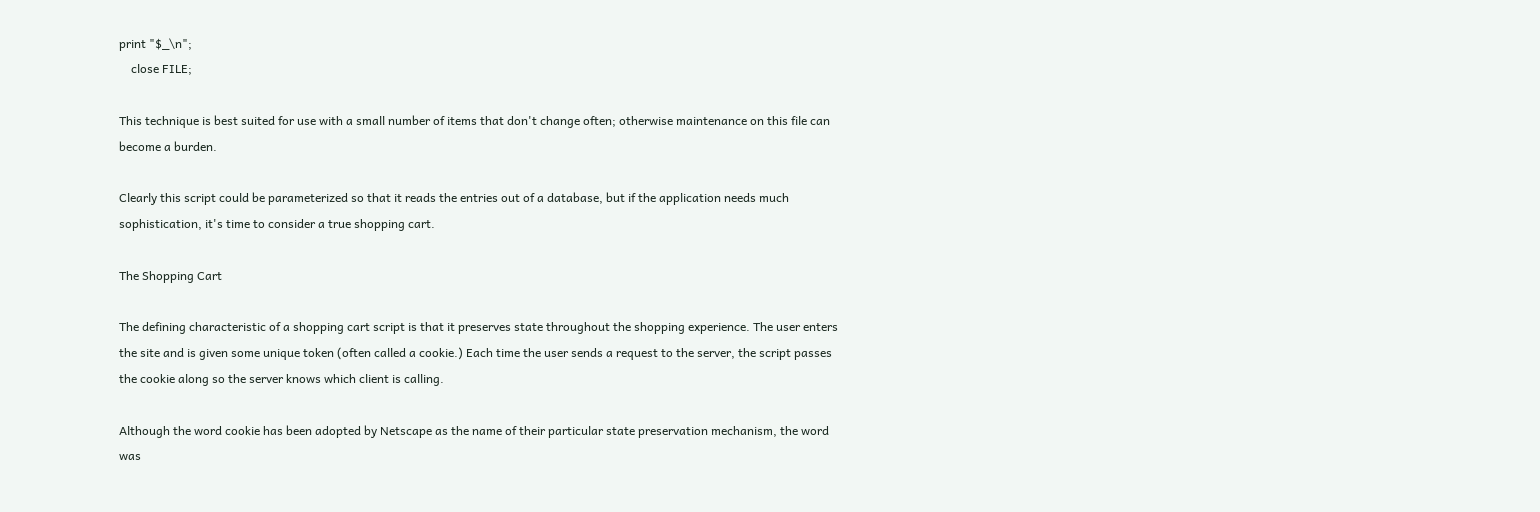print "$_\n";
    close FILE;

This technique is best suited for use with a small number of items that don't change often; otherwise maintenance on this file can become a burden.

Clearly this script could be parameterized so that it reads the entries out of a database, but if the application needs much sophistication, it's time to consider a true shopping cart.

The Shopping Cart

The defining characteristic of a shopping cart script is that it preserves state throughout the shopping experience. The user enters the site and is given some unique token (often called a cookie.) Each time the user sends a request to the server, the script passes the cookie along so the server knows which client is calling.

Although the word cookie has been adopted by Netscape as the name of their particular state preservation mechanism, the word was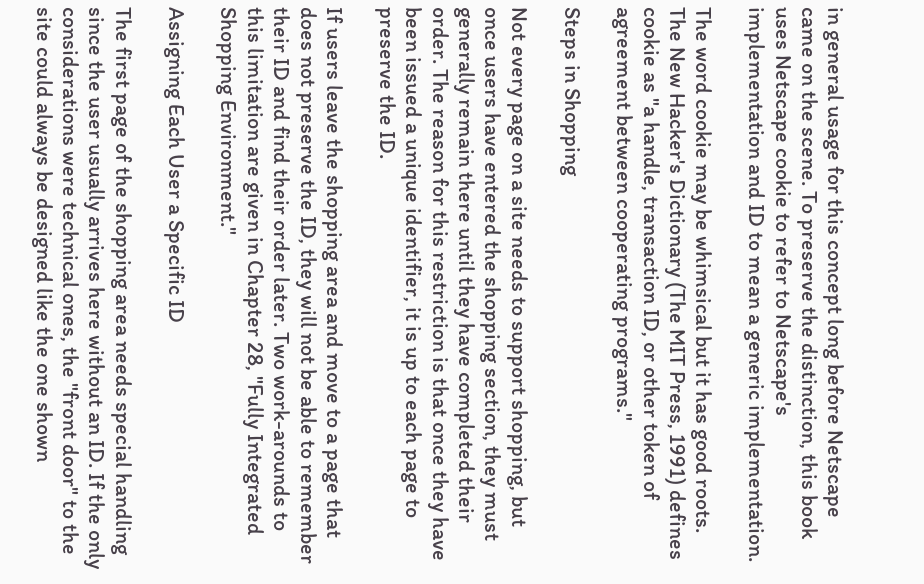in general usage for this concept long before Netscape came on the scene. To preserve the distinction, this book uses Netscape cookie to refer to Netscape's implementation and ID to mean a generic implementation.

The word cookie may be whimsical but it has good roots. The New Hacker's Dictionary (The MIT Press, 1991) defines cookie as "a handle, transaction ID, or other token of agreement between cooperating programs."

Steps in Shopping

Not every page on a site needs to support shopping, but once users have entered the shopping section, they must generally remain there until they have completed their order. The reason for this restriction is that once they have been issued a unique identifier, it is up to each page to preserve the ID.

If users leave the shopping area and move to a page that does not preserve the ID, they will not be able to remember their ID and find their order later. Two work-arounds to this limitation are given in Chapter 28, "Fully Integrated Shopping Environment."

Assigning Each User a Specific ID

The first page of the shopping area needs special handling since the user usually arrives here without an ID. If the only considerations were technical ones, the "front door" to the site could always be designed like the one shown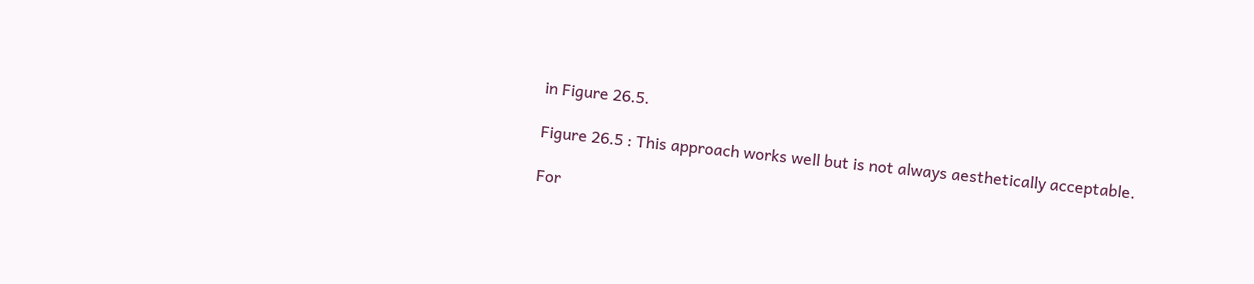in Figure 26.5.

Figure 26.5 : This approach works well but is not always aesthetically acceptable.

For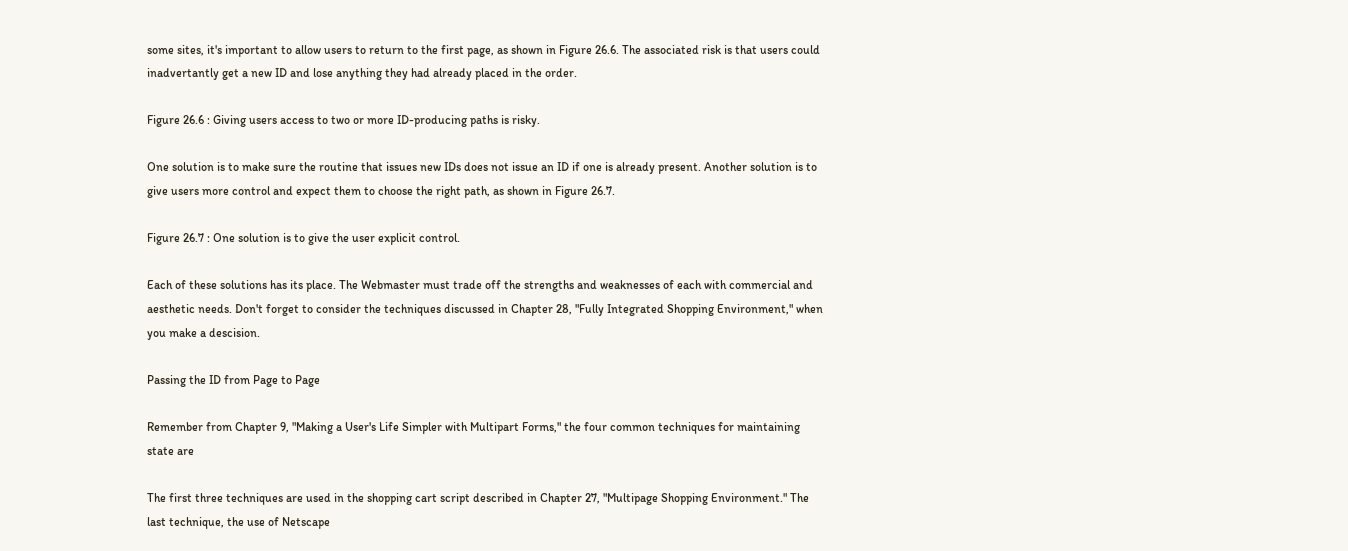some sites, it's important to allow users to return to the first page, as shown in Figure 26.6. The associated risk is that users could inadvertantly get a new ID and lose anything they had already placed in the order.

Figure 26.6 : Giving users access to two or more ID-producing paths is risky.

One solution is to make sure the routine that issues new IDs does not issue an ID if one is already present. Another solution is to give users more control and expect them to choose the right path, as shown in Figure 26.7.

Figure 26.7 : One solution is to give the user explicit control.

Each of these solutions has its place. The Webmaster must trade off the strengths and weaknesses of each with commercial and aesthetic needs. Don't forget to consider the techniques discussed in Chapter 28, "Fully Integrated Shopping Environment," when you make a descision.

Passing the ID from Page to Page

Remember from Chapter 9, "Making a User's Life Simpler with Multipart Forms," the four common techniques for maintaining state are

The first three techniques are used in the shopping cart script described in Chapter 27, "Multipage Shopping Environment." The last technique, the use of Netscape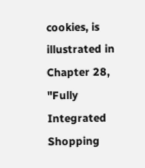cookies, is illustrated in Chapter 28, "Fully Integrated Shopping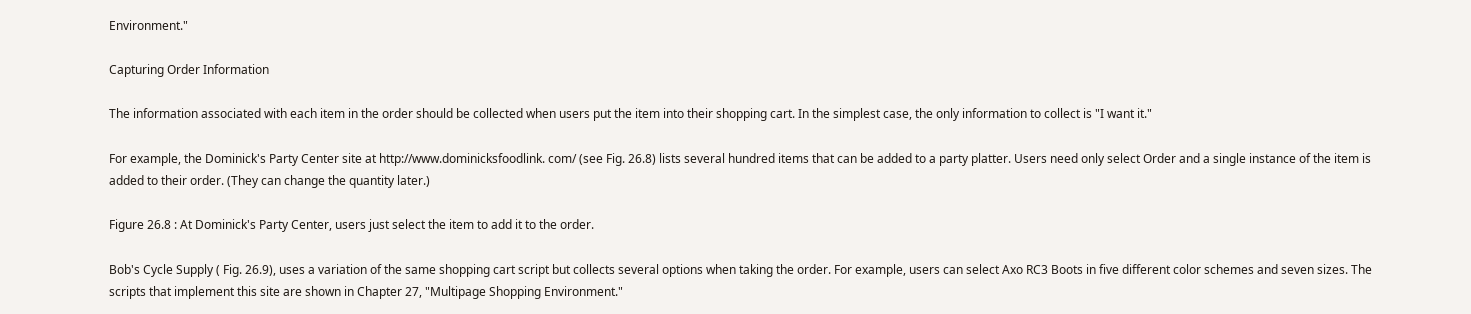Environment."

Capturing Order Information

The information associated with each item in the order should be collected when users put the item into their shopping cart. In the simplest case, the only information to collect is "I want it."

For example, the Dominick's Party Center site at http://www.dominicksfoodlink. com/ (see Fig. 26.8) lists several hundred items that can be added to a party platter. Users need only select Order and a single instance of the item is added to their order. (They can change the quantity later.)

Figure 26.8 : At Dominick's Party Center, users just select the item to add it to the order.

Bob's Cycle Supply ( Fig. 26.9), uses a variation of the same shopping cart script but collects several options when taking the order. For example, users can select Axo RC3 Boots in five different color schemes and seven sizes. The scripts that implement this site are shown in Chapter 27, "Multipage Shopping Environment."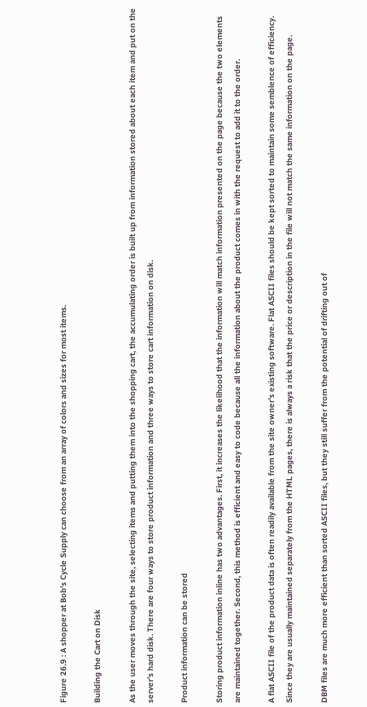Figure 26.9 : A shopper at Bob's Cycle Supply can choose from an array of colors and sizes for most items.

Building the Cart on Disk

As the user moves through the site, selecting items and putting them into the shopping cart, the accumulating order is built up from information stored about each item and put on the server's hard disk. There are four ways to store product information and three ways to store cart information on disk.

Product information can be stored

Storing product information inline has two advantages. First, it increases the likelihood that the information will match information presented on the page because the two elements are maintained together. Second, this method is efficient and easy to code because all the information about the product comes in with the request to add it to the order.

A flat ASCII file of the product data is often readily available from the site owner's existing software. Flat ASCII files should be kept sorted to maintain some semblence of efficiency. Since they are usually maintained separately from the HTML pages, there is always a risk that the price or description in the file will not match the same information on the page.

DBM files are much more efficient than sorted ASCII files, but they still suffer from the potential of drifting out of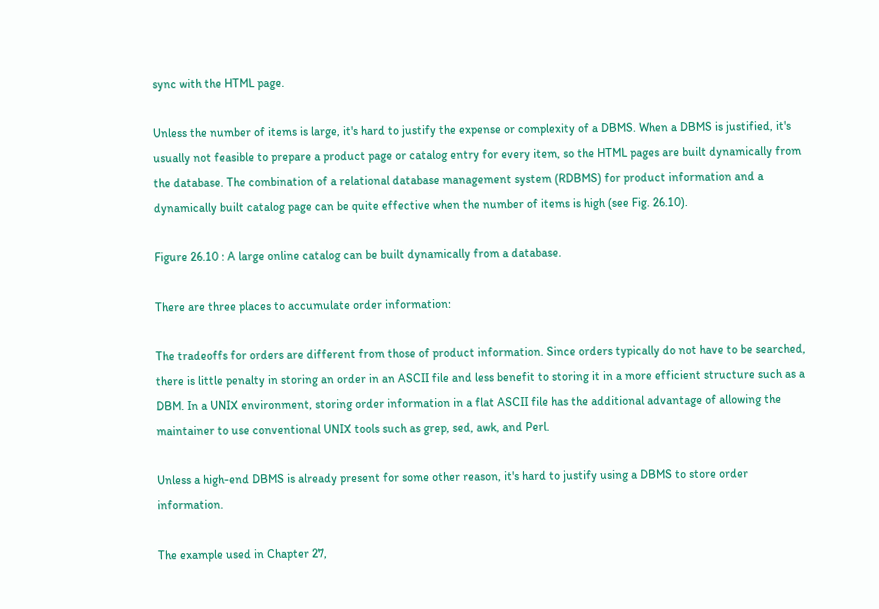sync with the HTML page.

Unless the number of items is large, it's hard to justify the expense or complexity of a DBMS. When a DBMS is justified, it's usually not feasible to prepare a product page or catalog entry for every item, so the HTML pages are built dynamically from the database. The combination of a relational database management system (RDBMS) for product information and a dynamically built catalog page can be quite effective when the number of items is high (see Fig. 26.10).

Figure 26.10 : A large online catalog can be built dynamically from a database.

There are three places to accumulate order information:

The tradeoffs for orders are different from those of product information. Since orders typically do not have to be searched, there is little penalty in storing an order in an ASCII file and less benefit to storing it in a more efficient structure such as a DBM. In a UNIX environment, storing order information in a flat ASCII file has the additional advantage of allowing the maintainer to use conventional UNIX tools such as grep, sed, awk, and Perl.

Unless a high-end DBMS is already present for some other reason, it's hard to justify using a DBMS to store order information.

The example used in Chapter 27,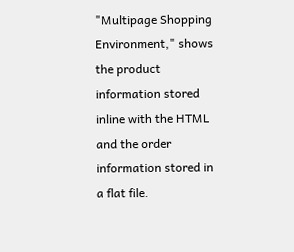"Multipage Shopping Environment," shows the product information stored inline with the HTML and the order information stored in a flat file.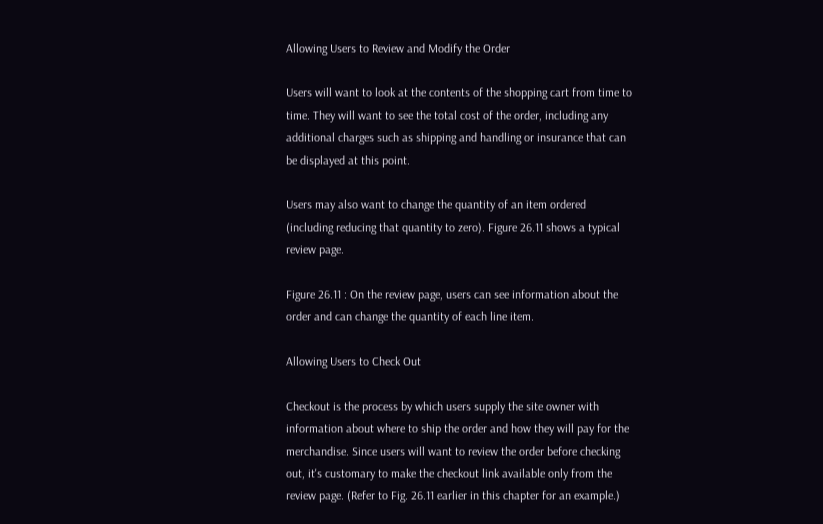Allowing Users to Review and Modify the Order

Users will want to look at the contents of the shopping cart from time to time. They will want to see the total cost of the order, including any additional charges such as shipping and handling or insurance that can be displayed at this point.

Users may also want to change the quantity of an item ordered (including reducing that quantity to zero). Figure 26.11 shows a typical review page.

Figure 26.11 : On the review page, users can see information about the order and can change the quantity of each line item.

Allowing Users to Check Out

Checkout is the process by which users supply the site owner with information about where to ship the order and how they will pay for the merchandise. Since users will want to review the order before checking out, it's customary to make the checkout link available only from the review page. (Refer to Fig. 26.11 earlier in this chapter for an example.)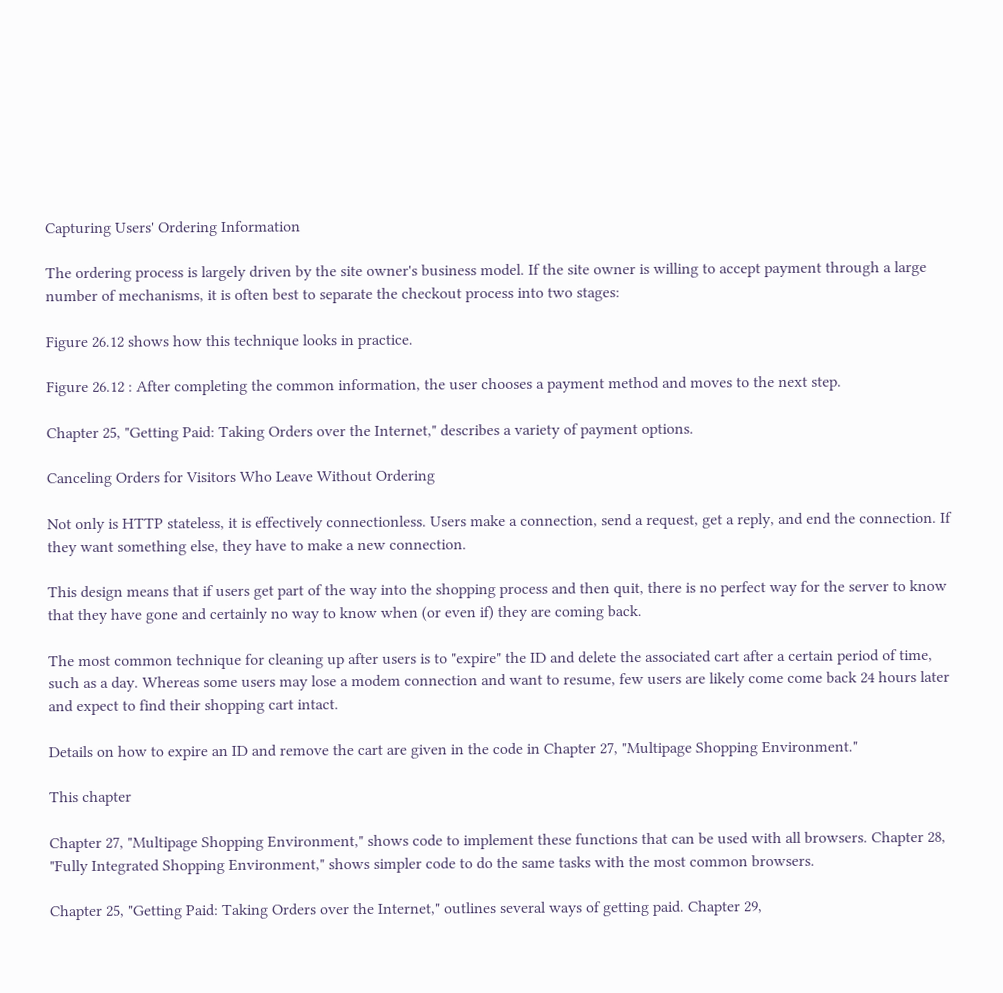Capturing Users' Ordering Information

The ordering process is largely driven by the site owner's business model. If the site owner is willing to accept payment through a large number of mechanisms, it is often best to separate the checkout process into two stages:

Figure 26.12 shows how this technique looks in practice.

Figure 26.12 : After completing the common information, the user chooses a payment method and moves to the next step.

Chapter 25, "Getting Paid: Taking Orders over the Internet," describes a variety of payment options.

Canceling Orders for Visitors Who Leave Without Ordering

Not only is HTTP stateless, it is effectively connectionless. Users make a connection, send a request, get a reply, and end the connection. If they want something else, they have to make a new connection.

This design means that if users get part of the way into the shopping process and then quit, there is no perfect way for the server to know that they have gone and certainly no way to know when (or even if) they are coming back.

The most common technique for cleaning up after users is to "expire" the ID and delete the associated cart after a certain period of time, such as a day. Whereas some users may lose a modem connection and want to resume, few users are likely come come back 24 hours later and expect to find their shopping cart intact.

Details on how to expire an ID and remove the cart are given in the code in Chapter 27, "Multipage Shopping Environment."

This chapter

Chapter 27, "Multipage Shopping Environment," shows code to implement these functions that can be used with all browsers. Chapter 28, "Fully Integrated Shopping Environment," shows simpler code to do the same tasks with the most common browsers.

Chapter 25, "Getting Paid: Taking Orders over the Internet," outlines several ways of getting paid. Chapter 29,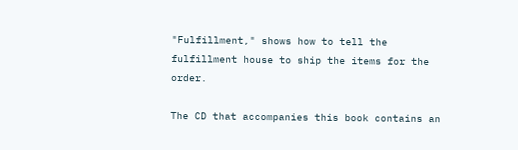"Fulfillment," shows how to tell the fulfillment house to ship the items for the order.

The CD that accompanies this book contains an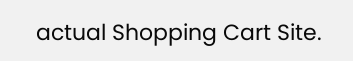actual Shopping Cart Site.